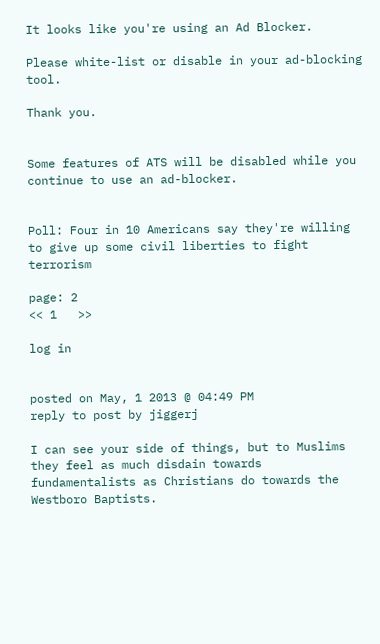It looks like you're using an Ad Blocker.

Please white-list or disable in your ad-blocking tool.

Thank you.


Some features of ATS will be disabled while you continue to use an ad-blocker.


Poll: Four in 10 Americans say they're willing to give up some civil liberties to fight terrorism

page: 2
<< 1   >>

log in


posted on May, 1 2013 @ 04:49 PM
reply to post by jiggerj

I can see your side of things, but to Muslims they feel as much disdain towards fundamentalists as Christians do towards the Westboro Baptists.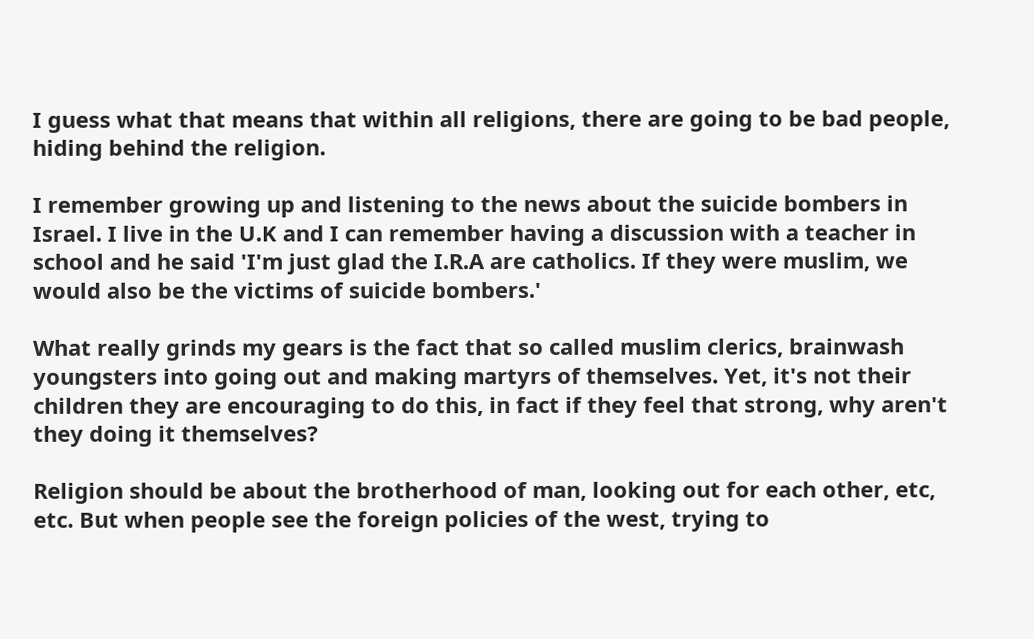I guess what that means that within all religions, there are going to be bad people, hiding behind the religion.

I remember growing up and listening to the news about the suicide bombers in Israel. I live in the U.K and I can remember having a discussion with a teacher in school and he said 'I'm just glad the I.R.A are catholics. If they were muslim, we would also be the victims of suicide bombers.'

What really grinds my gears is the fact that so called muslim clerics, brainwash youngsters into going out and making martyrs of themselves. Yet, it's not their children they are encouraging to do this, in fact if they feel that strong, why aren't they doing it themselves?

Religion should be about the brotherhood of man, looking out for each other, etc, etc. But when people see the foreign policies of the west, trying to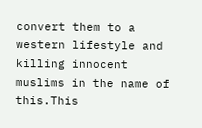convert them to a western lifestyle and killing innocent muslims in the name of this.This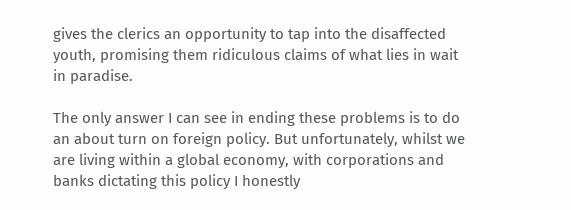gives the clerics an opportunity to tap into the disaffected youth, promising them ridiculous claims of what lies in wait in paradise.

The only answer I can see in ending these problems is to do an about turn on foreign policy. But unfortunately, whilst we are living within a global economy, with corporations and banks dictating this policy I honestly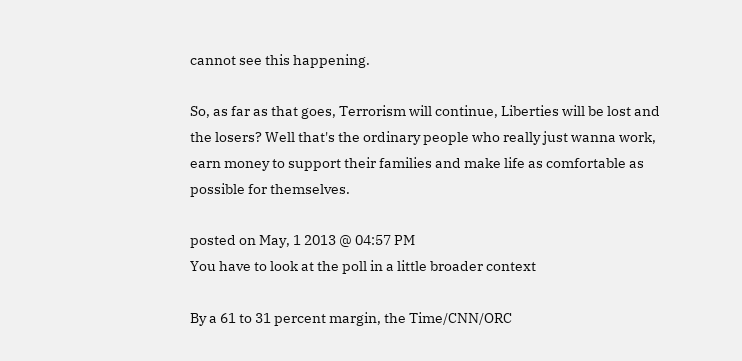cannot see this happening.

So, as far as that goes, Terrorism will continue, Liberties will be lost and the losers? Well that's the ordinary people who really just wanna work, earn money to support their families and make life as comfortable as possible for themselves.

posted on May, 1 2013 @ 04:57 PM
You have to look at the poll in a little broader context

By a 61 to 31 percent margin, the Time/CNN/ORC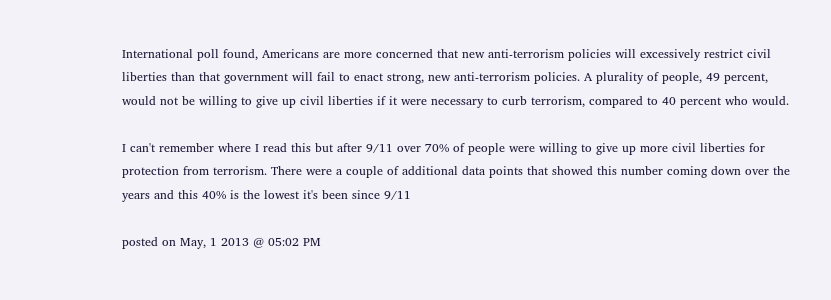International poll found, Americans are more concerned that new anti-terrorism policies will excessively restrict civil liberties than that government will fail to enact strong, new anti-terrorism policies. A plurality of people, 49 percent, would not be willing to give up civil liberties if it were necessary to curb terrorism, compared to 40 percent who would.

I can't remember where I read this but after 9/11 over 70% of people were willing to give up more civil liberties for protection from terrorism. There were a couple of additional data points that showed this number coming down over the years and this 40% is the lowest it's been since 9/11

posted on May, 1 2013 @ 05:02 PM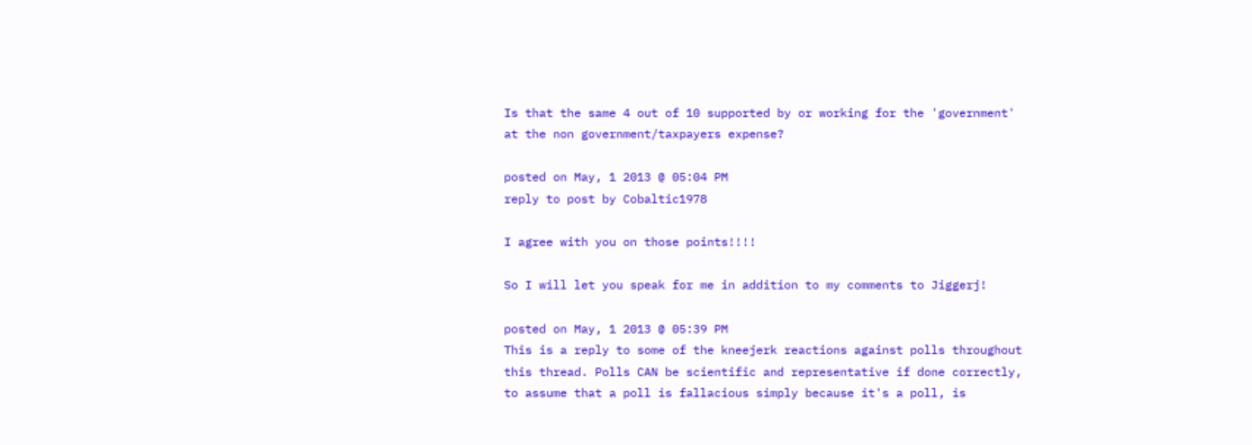Is that the same 4 out of 10 supported by or working for the 'government' at the non government/taxpayers expense?

posted on May, 1 2013 @ 05:04 PM
reply to post by Cobaltic1978

I agree with you on those points!!!!

So I will let you speak for me in addition to my comments to Jiggerj!

posted on May, 1 2013 @ 05:39 PM
This is a reply to some of the kneejerk reactions against polls throughout this thread. Polls CAN be scientific and representative if done correctly, to assume that a poll is fallacious simply because it's a poll, is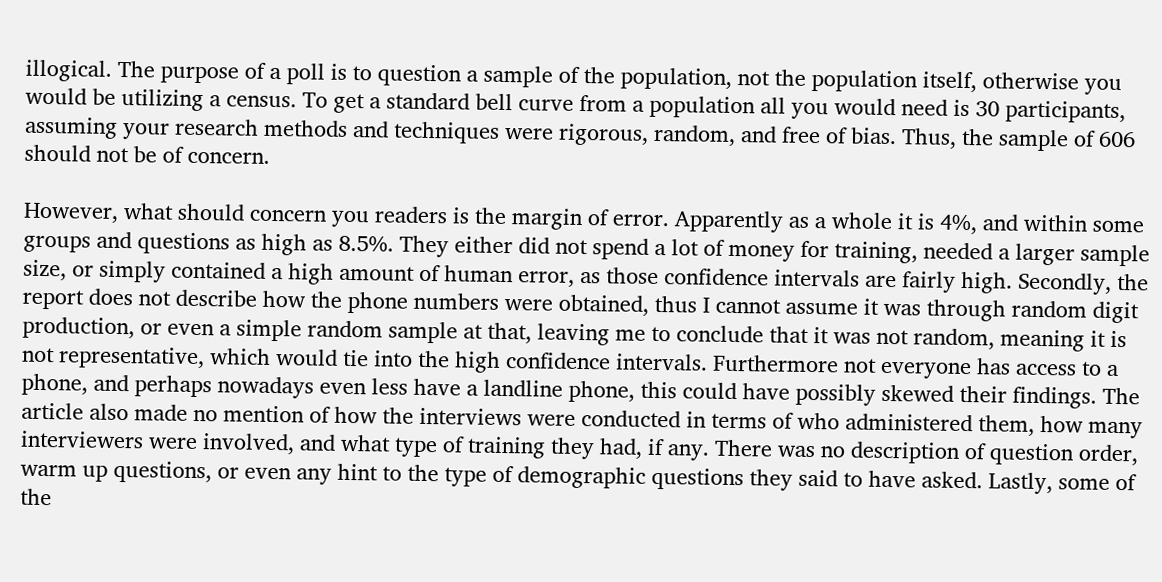illogical. The purpose of a poll is to question a sample of the population, not the population itself, otherwise you would be utilizing a census. To get a standard bell curve from a population all you would need is 30 participants, assuming your research methods and techniques were rigorous, random, and free of bias. Thus, the sample of 606 should not be of concern.

However, what should concern you readers is the margin of error. Apparently as a whole it is 4%, and within some groups and questions as high as 8.5%. They either did not spend a lot of money for training, needed a larger sample size, or simply contained a high amount of human error, as those confidence intervals are fairly high. Secondly, the report does not describe how the phone numbers were obtained, thus I cannot assume it was through random digit production, or even a simple random sample at that, leaving me to conclude that it was not random, meaning it is not representative, which would tie into the high confidence intervals. Furthermore not everyone has access to a phone, and perhaps nowadays even less have a landline phone, this could have possibly skewed their findings. The article also made no mention of how the interviews were conducted in terms of who administered them, how many interviewers were involved, and what type of training they had, if any. There was no description of question order, warm up questions, or even any hint to the type of demographic questions they said to have asked. Lastly, some of the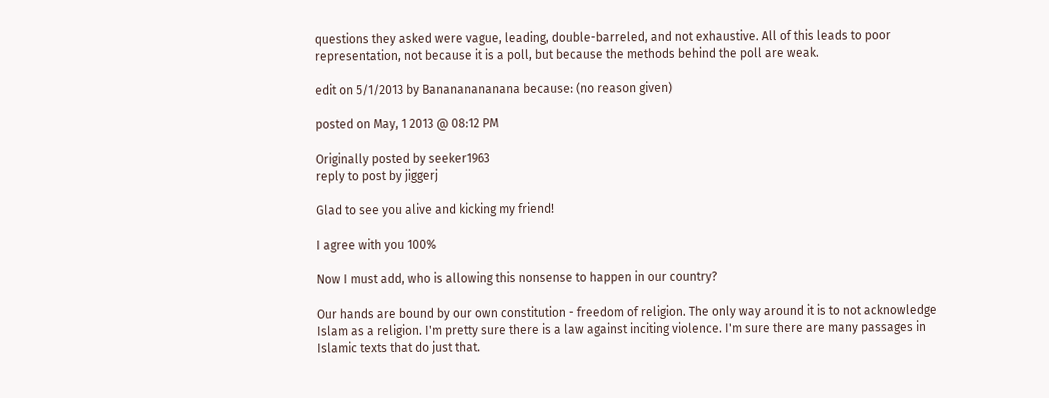questions they asked were vague, leading, double-barreled, and not exhaustive. All of this leads to poor representation, not because it is a poll, but because the methods behind the poll are weak.

edit on 5/1/2013 by Banananananana because: (no reason given)

posted on May, 1 2013 @ 08:12 PM

Originally posted by seeker1963
reply to post by jiggerj

Glad to see you alive and kicking my friend!

I agree with you 100%

Now I must add, who is allowing this nonsense to happen in our country?

Our hands are bound by our own constitution - freedom of religion. The only way around it is to not acknowledge Islam as a religion. I'm pretty sure there is a law against inciting violence. I'm sure there are many passages in Islamic texts that do just that.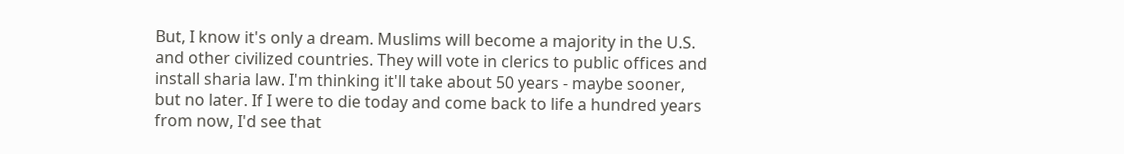But, I know it's only a dream. Muslims will become a majority in the U.S. and other civilized countries. They will vote in clerics to public offices and install sharia law. I'm thinking it'll take about 50 years - maybe sooner, but no later. If I were to die today and come back to life a hundred years from now, I'd see that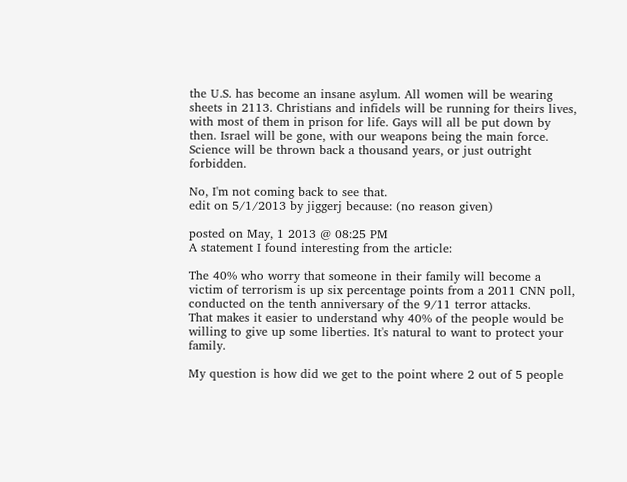the U.S. has become an insane asylum. All women will be wearing sheets in 2113. Christians and infidels will be running for theirs lives, with most of them in prison for life. Gays will all be put down by then. Israel will be gone, with our weapons being the main force. Science will be thrown back a thousand years, or just outright forbidden.

No, I'm not coming back to see that.
edit on 5/1/2013 by jiggerj because: (no reason given)

posted on May, 1 2013 @ 08:25 PM
A statement I found interesting from the article:

The 40% who worry that someone in their family will become a victim of terrorism is up six percentage points from a 2011 CNN poll, conducted on the tenth anniversary of the 9/11 terror attacks.
That makes it easier to understand why 40% of the people would be willing to give up some liberties. It's natural to want to protect your family.

My question is how did we get to the point where 2 out of 5 people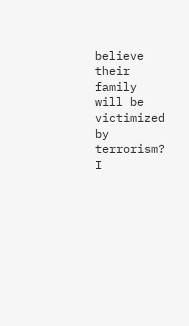believe their family will be victimized by terrorism? I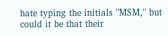hate typing the initials "MSM," but could it be that their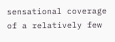sensational coverage of a relatively few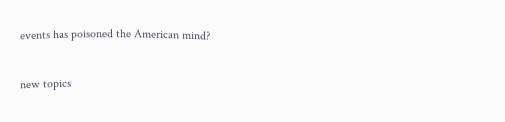events has poisoned the American mind?

new topics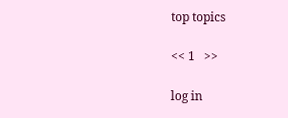top topics

<< 1   >>

log in